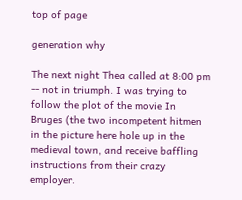top of page

generation why

The next night Thea called at 8:00 pm -- not in triumph. I was trying to follow the plot of the movie In Bruges (the two incompetent hitmen in the picture here hole up in the medieval town, and receive baffling instructions from their crazy employer.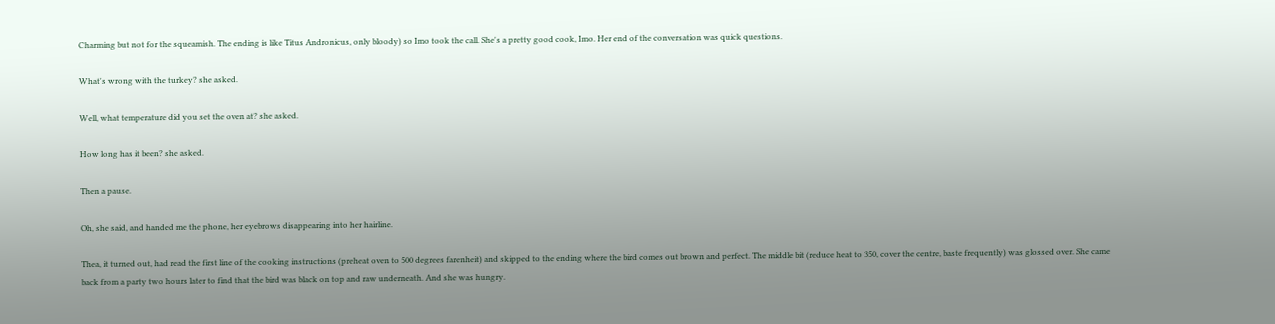Charming but not for the squeamish. The ending is like Titus Andronicus, only bloody) so Imo took the call. She's a pretty good cook, Imo. Her end of the conversation was quick questions.

What's wrong with the turkey? she asked.

Well, what temperature did you set the oven at? she asked.

How long has it been? she asked.

Then a pause.

Oh, she said, and handed me the phone, her eyebrows disappearing into her hairline.

Thea, it turned out, had read the first line of the cooking instructions (preheat oven to 500 degrees farenheit) and skipped to the ending where the bird comes out brown and perfect. The middle bit (reduce heat to 350, cover the centre, baste frequently) was glossed over. She came back from a party two hours later to find that the bird was black on top and raw underneath. And she was hungry.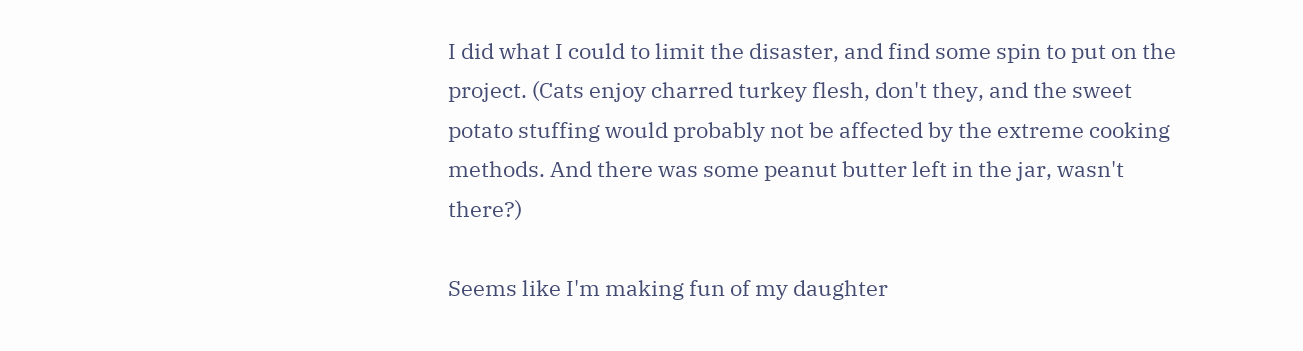I did what I could to limit the disaster, and find some spin to put on the project. (Cats enjoy charred turkey flesh, don't they, and the sweet potato stuffing would probably not be affected by the extreme cooking methods. And there was some peanut butter left in the jar, wasn't there?)

Seems like I'm making fun of my daughter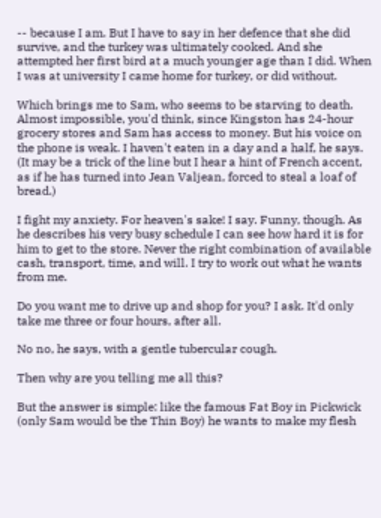-- because I am. But I have to say in her defence that she did survive, and the turkey was ultimately cooked. And she attempted her first bird at a much younger age than I did. When I was at university I came home for turkey, or did without.

Which brings me to Sam, who seems to be starving to death. Almost impossible, you'd think, since Kingston has 24-hour grocery stores and Sam has access to money. But his voice on the phone is weak. I haven't eaten in a day and a half, he says. (It may be a trick of the line but I hear a hint of French accent, as if he has turned into Jean Valjean, forced to steal a loaf of bread.)

I fight my anxiety. For heaven's sake! I say. Funny, though. As he describes his very busy schedule I can see how hard it is for him to get to the store. Never the right combination of available cash, transport, time, and will. I try to work out what he wants from me.

Do you want me to drive up and shop for you? I ask. It'd only take me three or four hours, after all.

No no, he says, with a gentle tubercular cough.

Then why are you telling me all this?

But the answer is simple: like the famous Fat Boy in Pickwick (only Sam would be the Thin Boy) he wants to make my flesh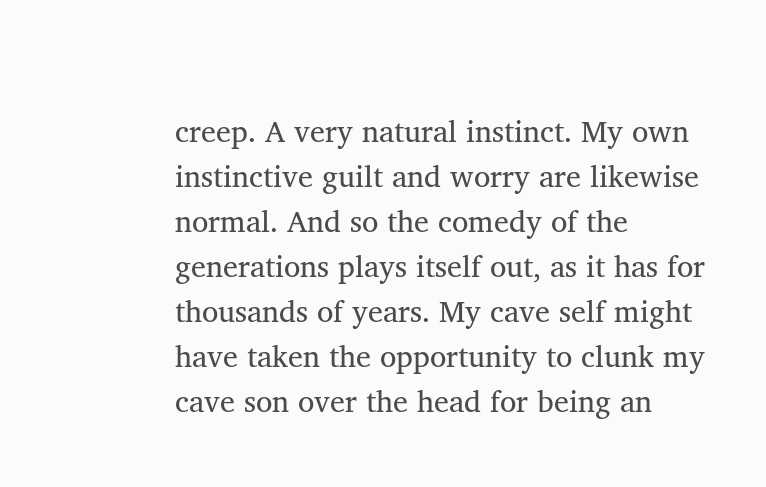creep. A very natural instinct. My own instinctive guilt and worry are likewise normal. And so the comedy of the generations plays itself out, as it has for thousands of years. My cave self might have taken the opportunity to clunk my cave son over the head for being an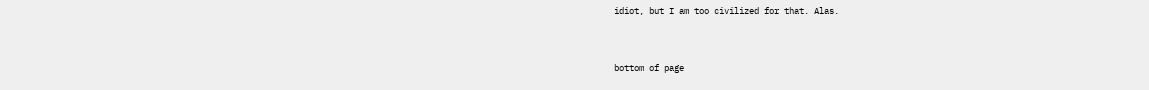idiot, but I am too civilized for that. Alas.


bottom of page